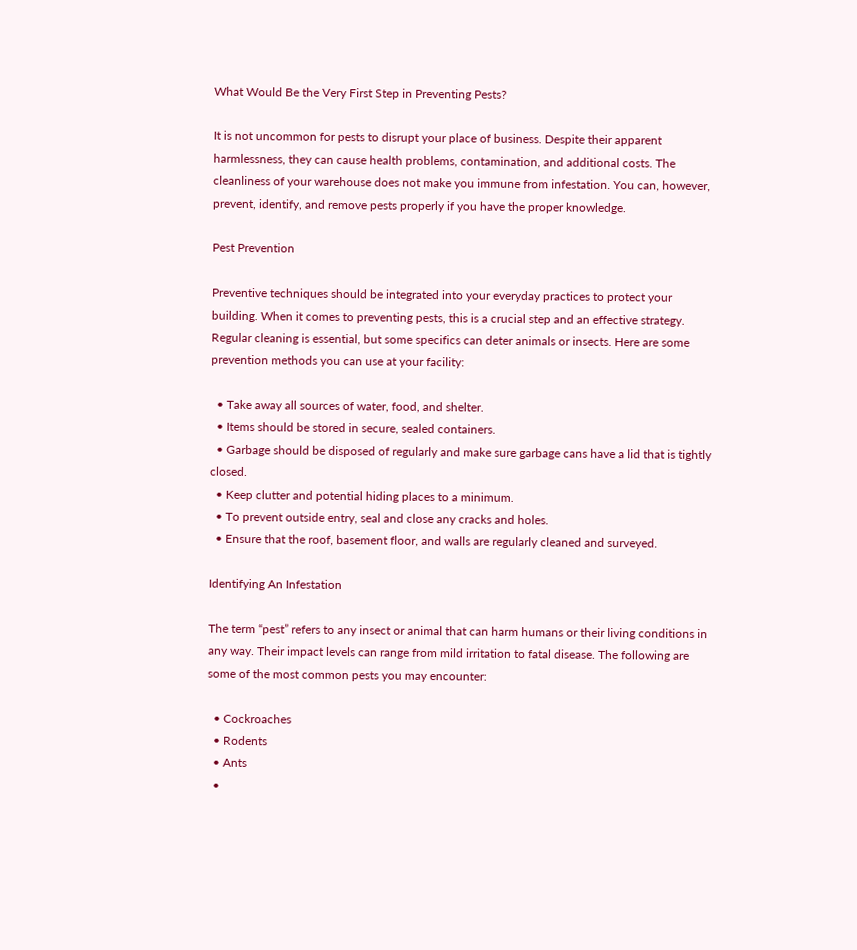What Would Be the Very First Step in Preventing Pests?

It is not uncommon for pests to disrupt your place of business. Despite their apparent harmlessness, they can cause health problems, contamination, and additional costs. The cleanliness of your warehouse does not make you immune from infestation. You can, however, prevent, identify, and remove pests properly if you have the proper knowledge.

Pest Prevention

Preventive techniques should be integrated into your everyday practices to protect your building. When it comes to preventing pests, this is a crucial step and an effective strategy. Regular cleaning is essential, but some specifics can deter animals or insects. Here are some prevention methods you can use at your facility:

  • Take away all sources of water, food, and shelter.
  • Items should be stored in secure, sealed containers.
  • Garbage should be disposed of regularly and make sure garbage cans have a lid that is tightly closed.
  • Keep clutter and potential hiding places to a minimum.
  • To prevent outside entry, seal and close any cracks and holes.
  • Ensure that the roof, basement floor, and walls are regularly cleaned and surveyed.

Identifying An Infestation

The term “pest” refers to any insect or animal that can harm humans or their living conditions in any way. Their impact levels can range from mild irritation to fatal disease. The following are some of the most common pests you may encounter:

  • Cockroaches
  • Rodents
  • Ants
  •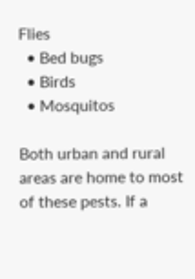Flies
  • Bed bugs
  • Birds
  • Mosquitos

Both urban and rural areas are home to most of these pests. If a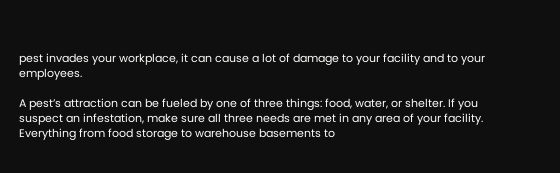pest invades your workplace, it can cause a lot of damage to your facility and to your employees.

A pest’s attraction can be fueled by one of three things: food, water, or shelter. If you suspect an infestation, make sure all three needs are met in any area of your facility. Everything from food storage to warehouse basements to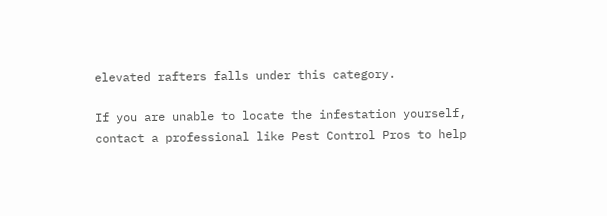elevated rafters falls under this category.

If you are unable to locate the infestation yourself, contact a professional like Pest Control Pros to help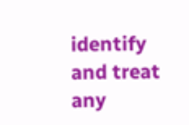identify and treat any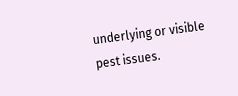underlying or visible pest issues.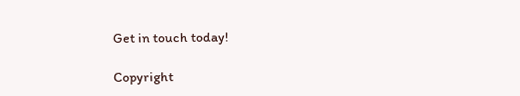Get in touch today!

Copyright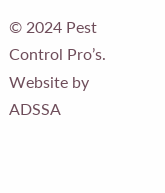© 2024 Pest Control Pro’s. Website by ADSSA